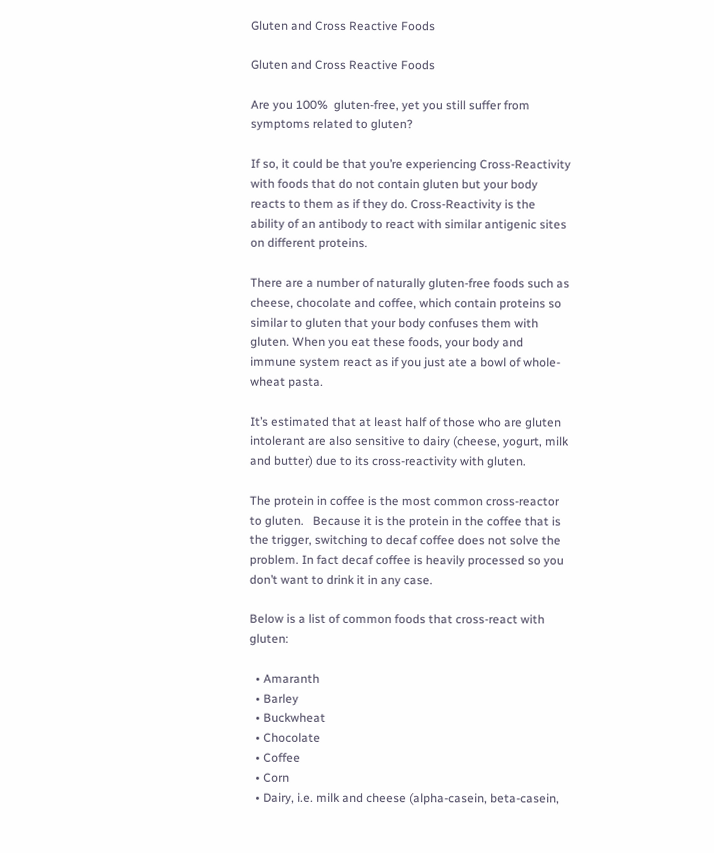Gluten and Cross Reactive Foods

Gluten and Cross Reactive Foods

Are you 100%  gluten-free, yet you still suffer from symptoms related to gluten?

If so, it could be that you’re experiencing Cross-Reactivity with foods that do not contain gluten but your body reacts to them as if they do. Cross-Reactivity is the ability of an antibody to react with similar antigenic sites on different proteins.

There are a number of naturally gluten-free foods such as cheese, chocolate and coffee, which contain proteins so similar to gluten that your body confuses them with gluten. When you eat these foods, your body and immune system react as if you just ate a bowl of whole-wheat pasta.

It’s estimated that at least half of those who are gluten intolerant are also sensitive to dairy (cheese, yogurt, milk and butter) due to its cross-reactivity with gluten.

The protein in coffee is the most common cross-reactor to gluten.   Because it is the protein in the coffee that is the trigger, switching to decaf coffee does not solve the problem. In fact decaf coffee is heavily processed so you don’t want to drink it in any case.

Below is a list of common foods that cross-react with gluten:

  • Amaranth
  • Barley
  • Buckwheat
  • Chocolate
  • Coffee
  • Corn
  • Dairy, i.e. milk and cheese (alpha-casein, beta-casein,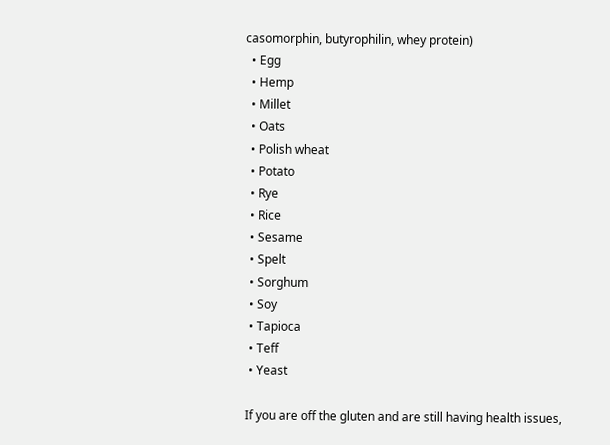casomorphin, butyrophilin, whey protein)
  • Egg
  • Hemp
  • Millet
  • Oats
  • Polish wheat
  • Potato
  • Rye
  • Rice
  • Sesame
  • Spelt
  • Sorghum
  • Soy
  • Tapioca
  • Teff
  • Yeast

 If you are off the gluten and are still having health issues,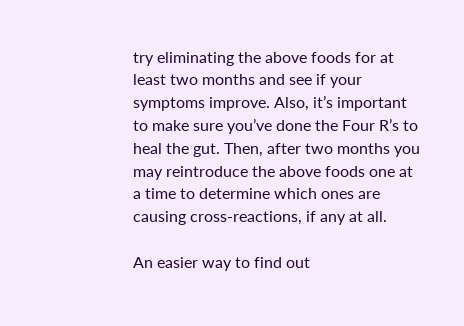try eliminating the above foods for at least two months and see if your symptoms improve. Also, it’s important to make sure you’ve done the Four R’s to heal the gut. Then, after two months you may reintroduce the above foods one at a time to determine which ones are causing cross-reactions, if any at all.

An easier way to find out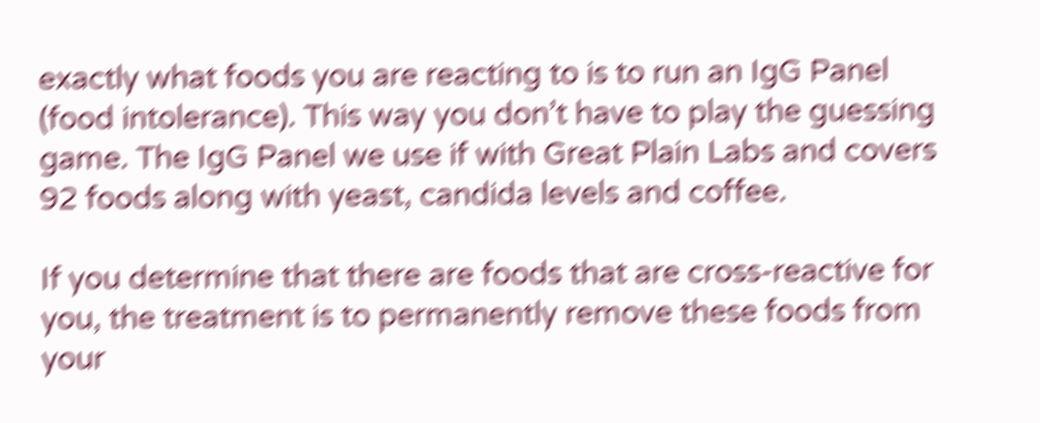exactly what foods you are reacting to is to run an IgG Panel (food intolerance). This way you don’t have to play the guessing game. The IgG Panel we use if with Great Plain Labs and covers 92 foods along with yeast, candida levels and coffee.

If you determine that there are foods that are cross-reactive for you, the treatment is to permanently remove these foods from your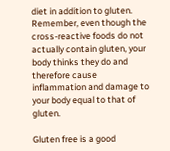diet in addition to gluten. Remember, even though the cross-reactive foods do not actually contain gluten, your body thinks they do and therefore cause inflammation and damage to your body equal to that of gluten.

Gluten free is a good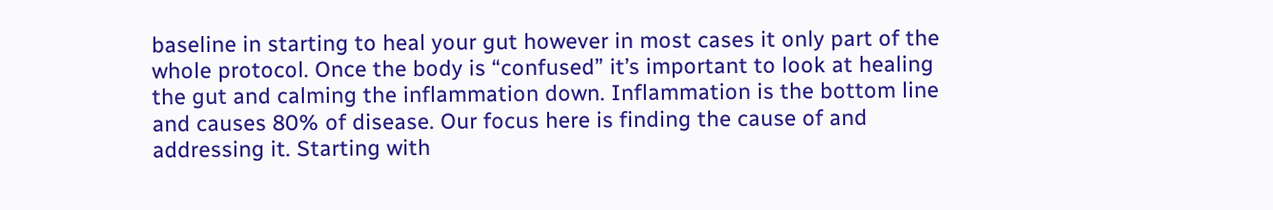baseline in starting to heal your gut however in most cases it only part of the whole protocol. Once the body is “confused” it’s important to look at healing the gut and calming the inflammation down. Inflammation is the bottom line and causes 80% of disease. Our focus here is finding the cause of and addressing it. Starting with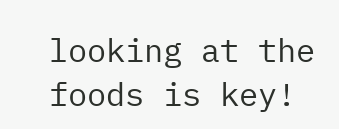looking at the foods is key!